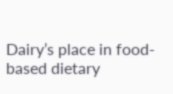Dairy’s place in food-based dietary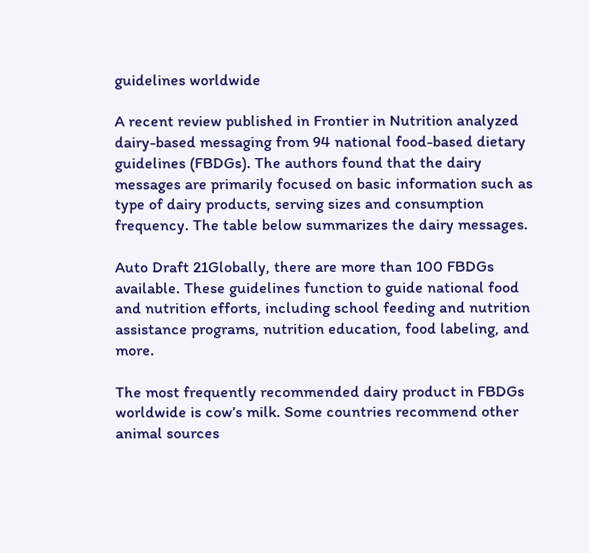guidelines worldwide

A recent review published in Frontier in Nutrition analyzed dairy-based messaging from 94 national food-based dietary guidelines (FBDGs). The authors found that the dairy messages are primarily focused on basic information such as type of dairy products, serving sizes and consumption frequency. The table below summarizes the dairy messages.

Auto Draft 21Globally, there are more than 100 FBDGs available. These guidelines function to guide national food and nutrition efforts, including school feeding and nutrition assistance programs, nutrition education, food labeling, and more.

The most frequently recommended dairy product in FBDGs worldwide is cow’s milk. Some countries recommend other animal sources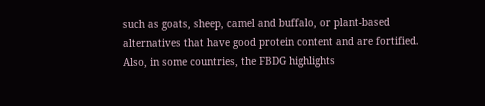such as goats, sheep, camel and buffalo, or plant-based alternatives that have good protein content and are fortified. Also, in some countries, the FBDG highlights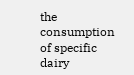the consumption of specific dairy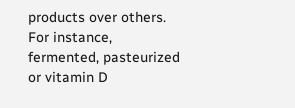products over others. For instance, fermented, pasteurized or vitamin D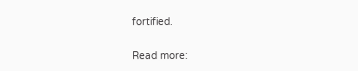fortified.

Read more: